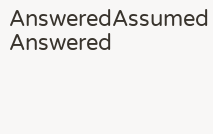AnsweredAssumed Answered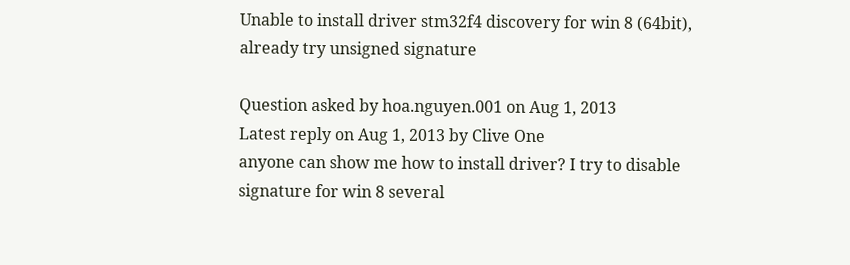Unable to install driver stm32f4 discovery for win 8 (64bit), already try unsigned signature

Question asked by hoa.nguyen.001 on Aug 1, 2013
Latest reply on Aug 1, 2013 by Clive One
anyone can show me how to install driver? I try to disable signature for win 8 several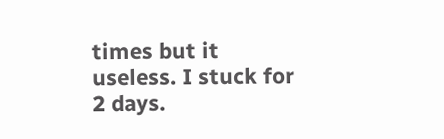times but it useless. I stuck for 2 days.